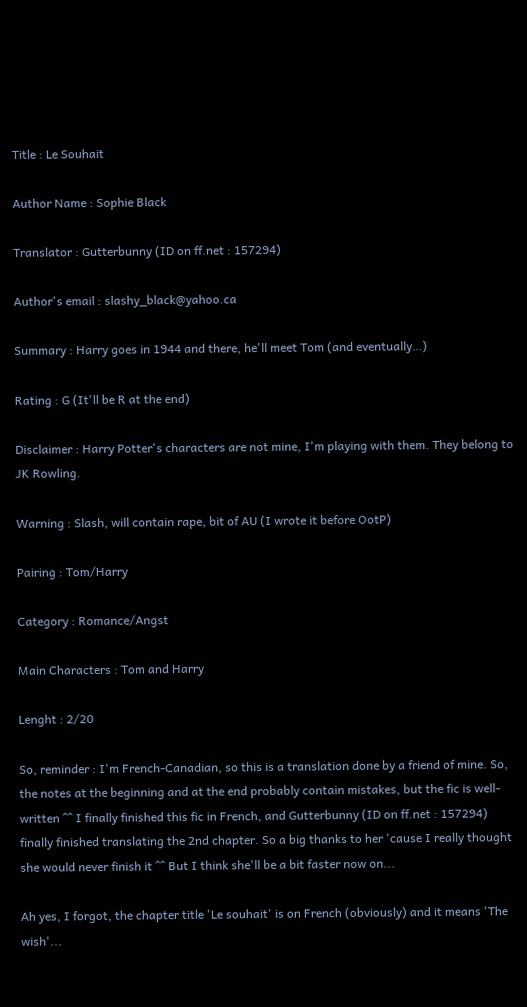Title : Le Souhait

Author Name : Sophie Black

Translator : Gutterbunny (ID on ff.net : 157294)

Author's email : slashy_black@yahoo.ca

Summary : Harry goes in 1944 and there, he'll meet Tom (and eventually…)

Rating : G (It'll be R at the end)

Disclaimer : Harry Potter's characters are not mine, I'm playing with them. They belong to JK Rowling.

Warning : Slash, will contain rape, bit of AU (I wrote it before OotP)

Pairing : Tom/Harry

Category : Romance/Angst

Main Characters : Tom and Harry

Lenght : 2/20

So, reminder : I'm French-Canadian, so this is a translation done by a friend of mine. So, the notes at the beginning and at the end probably contain mistakes, but the fic is well-written ^^ I finally finished this fic in French, and Gutterbunny (ID on ff.net : 157294) finally finished translating the 2nd chapter. So a big thanks to her 'cause I really thought she would never finish it ^^ But I think she'll be a bit faster now on...

Ah yes, I forgot, the chapter title 'Le souhait' is on French (obviously) and it means 'The wish'...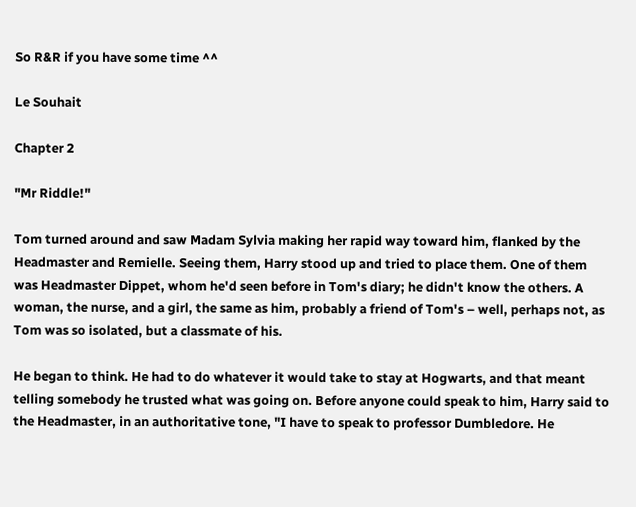So R&R if you have some time ^^

Le Souhait

Chapter 2

"Mr Riddle!"

Tom turned around and saw Madam Sylvia making her rapid way toward him, flanked by the Headmaster and Remielle. Seeing them, Harry stood up and tried to place them. One of them was Headmaster Dippet, whom he'd seen before in Tom's diary; he didn't know the others. A woman, the nurse, and a girl, the same as him, probably a friend of Tom's – well, perhaps not, as Tom was so isolated, but a classmate of his.

He began to think. He had to do whatever it would take to stay at Hogwarts, and that meant telling somebody he trusted what was going on. Before anyone could speak to him, Harry said to the Headmaster, in an authoritative tone, "I have to speak to professor Dumbledore. He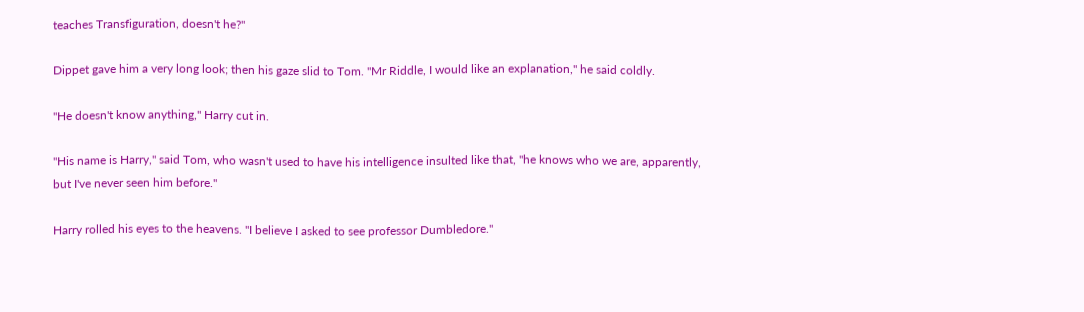teaches Transfiguration, doesn't he?"

Dippet gave him a very long look; then his gaze slid to Tom. "Mr Riddle, I would like an explanation," he said coldly.

"He doesn't know anything," Harry cut in.

"His name is Harry," said Tom, who wasn't used to have his intelligence insulted like that, "he knows who we are, apparently, but I've never seen him before."

Harry rolled his eyes to the heavens. "I believe I asked to see professor Dumbledore."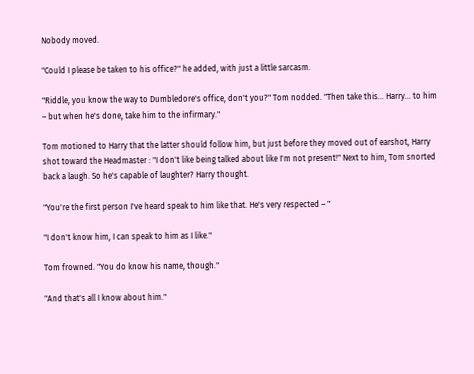Nobody moved.

"Could I please be taken to his office?" he added, with just a little sarcasm.

"Riddle, you know the way to Dumbledore's office, don't you?" Tom nodded. "Then take this… Harry… to him – but when he's done, take him to the infirmary."

Tom motioned to Harry that the latter should follow him, but just before they moved out of earshot, Harry shot toward the Headmaster : "I don't like being talked about like I'm not present!" Next to him, Tom snorted back a laugh. So he's capable of laughter? Harry thought.

"You're the first person I've heard speak to him like that. He's very respected – "

"I don't know him, I can speak to him as I like."

Tom frowned. "You do know his name, though."

"And that's all I know about him."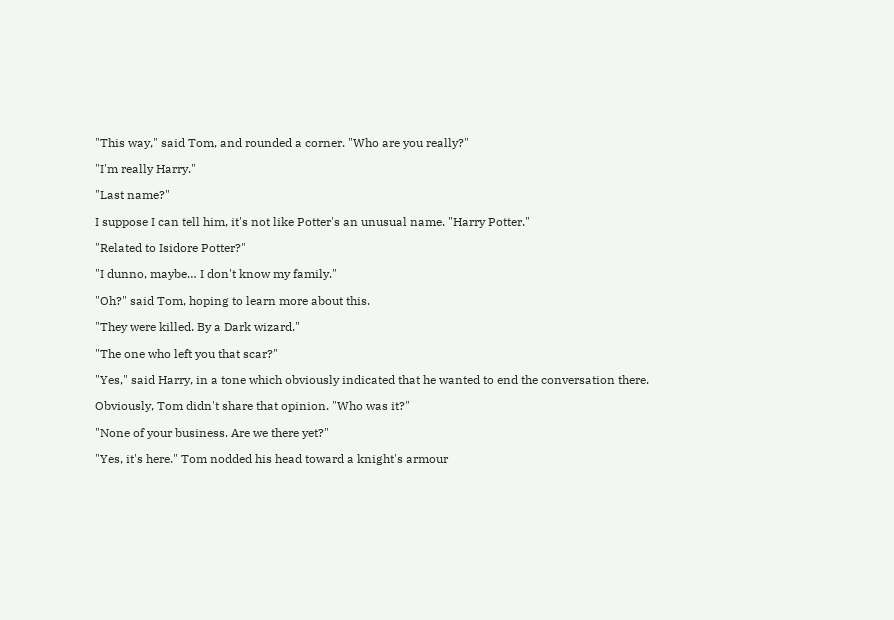"This way," said Tom, and rounded a corner. "Who are you really?"

"I'm really Harry."

"Last name?"

I suppose I can tell him, it's not like Potter's an unusual name. "Harry Potter."

"Related to Isidore Potter?"

"I dunno, maybe… I don't know my family."

"Oh?" said Tom, hoping to learn more about this.

"They were killed. By a Dark wizard."

"The one who left you that scar?"

"Yes," said Harry, in a tone which obviously indicated that he wanted to end the conversation there.

Obviously, Tom didn't share that opinion. "Who was it?"

"None of your business. Are we there yet?"

"Yes, it's here." Tom nodded his head toward a knight's armour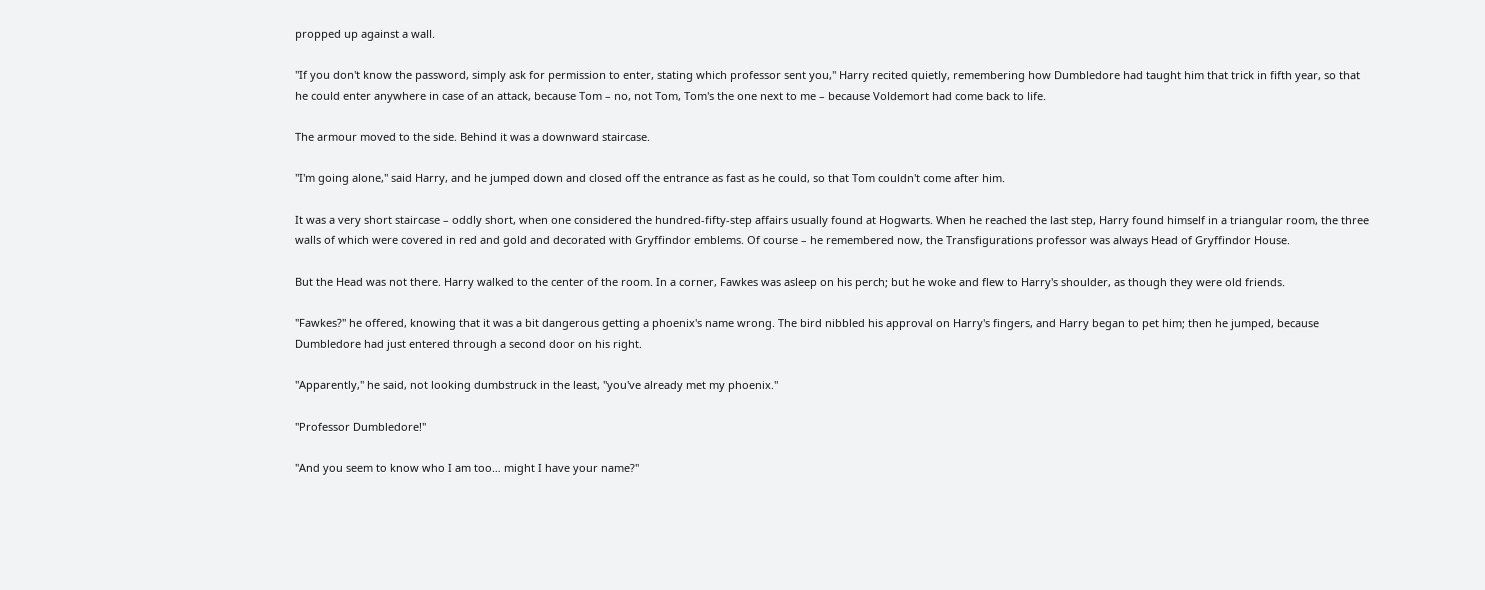propped up against a wall.

"If you don't know the password, simply ask for permission to enter, stating which professor sent you," Harry recited quietly, remembering how Dumbledore had taught him that trick in fifth year, so that he could enter anywhere in case of an attack, because Tom – no, not Tom, Tom's the one next to me – because Voldemort had come back to life.

The armour moved to the side. Behind it was a downward staircase.

"I'm going alone," said Harry, and he jumped down and closed off the entrance as fast as he could, so that Tom couldn't come after him.

It was a very short staircase – oddly short, when one considered the hundred-fifty-step affairs usually found at Hogwarts. When he reached the last step, Harry found himself in a triangular room, the three walls of which were covered in red and gold and decorated with Gryffindor emblems. Of course – he remembered now, the Transfigurations professor was always Head of Gryffindor House.

But the Head was not there. Harry walked to the center of the room. In a corner, Fawkes was asleep on his perch; but he woke and flew to Harry's shoulder, as though they were old friends.

"Fawkes?" he offered, knowing that it was a bit dangerous getting a phoenix's name wrong. The bird nibbled his approval on Harry's fingers, and Harry began to pet him; then he jumped, because Dumbledore had just entered through a second door on his right.

"Apparently," he said, not looking dumbstruck in the least, "you've already met my phoenix."

"Professor Dumbledore!"

"And you seem to know who I am too… might I have your name?"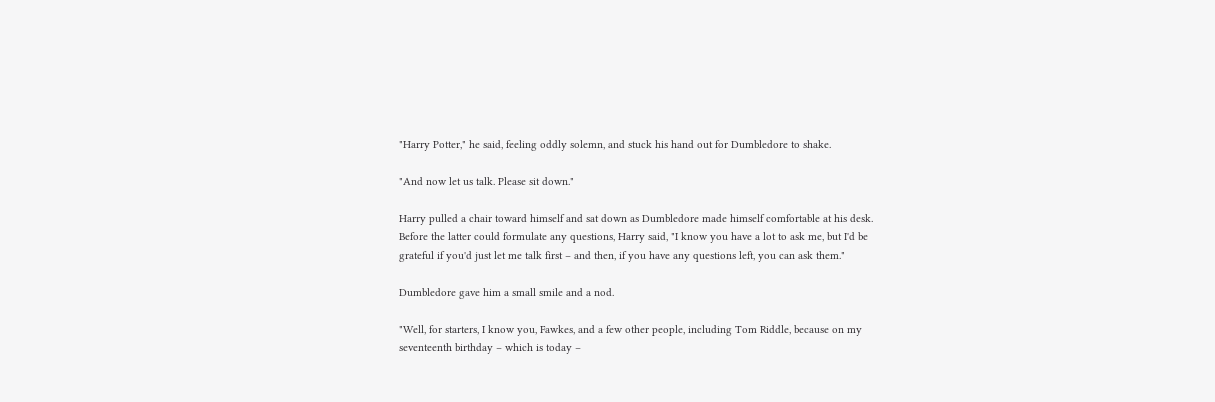"Harry Potter," he said, feeling oddly solemn, and stuck his hand out for Dumbledore to shake.

"And now let us talk. Please sit down."

Harry pulled a chair toward himself and sat down as Dumbledore made himself comfortable at his desk. Before the latter could formulate any questions, Harry said, "I know you have a lot to ask me, but I'd be grateful if you'd just let me talk first – and then, if you have any questions left, you can ask them."

Dumbledore gave him a small smile and a nod.

"Well, for starters, I know you, Fawkes, and a few other people, including Tom Riddle, because on my seventeenth birthday – which is today –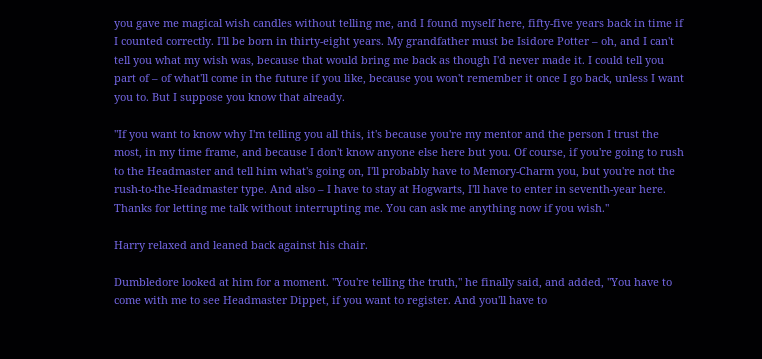you gave me magical wish candles without telling me, and I found myself here, fifty-five years back in time if I counted correctly. I'll be born in thirty-eight years. My grandfather must be Isidore Potter – oh, and I can't tell you what my wish was, because that would bring me back as though I'd never made it. I could tell you part of – of what'll come in the future if you like, because you won't remember it once I go back, unless I want you to. But I suppose you know that already.

"If you want to know why I'm telling you all this, it's because you're my mentor and the person I trust the most, in my time frame, and because I don't know anyone else here but you. Of course, if you're going to rush to the Headmaster and tell him what's going on, I'll probably have to Memory-Charm you, but you're not the rush-to-the-Headmaster type. And also – I have to stay at Hogwarts, I'll have to enter in seventh-year here.  Thanks for letting me talk without interrupting me. You can ask me anything now if you wish."

Harry relaxed and leaned back against his chair.

Dumbledore looked at him for a moment. "You're telling the truth," he finally said, and added, "You have to come with me to see Headmaster Dippet, if you want to register. And you'll have to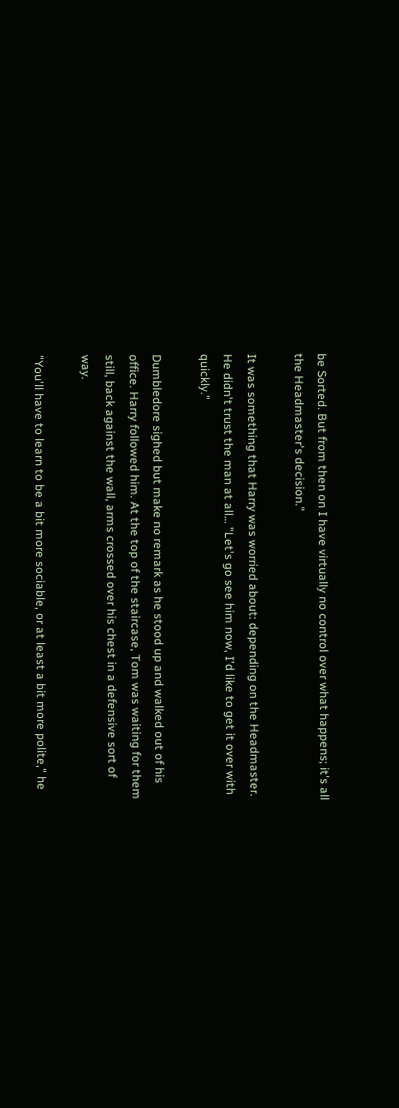be Sorted. But from then on I have virtually no control over what happens; it's all the Headmaster's decision."

It was something that Harry was worried about: depending on the Headmaster. He didn't trust the man at all… "Let's go see him now, I'd like to get it over with quickly."

Dumbledore sighed but make no remark as he stood up and walked out of his office. Harry followed him. At the top of the staircase, Tom was waiting for them still, back against the wall, arms crossed over his chest in a defensive sort of way.

"You'll have to learn to be a bit more sociable, or at least a bit more polite," he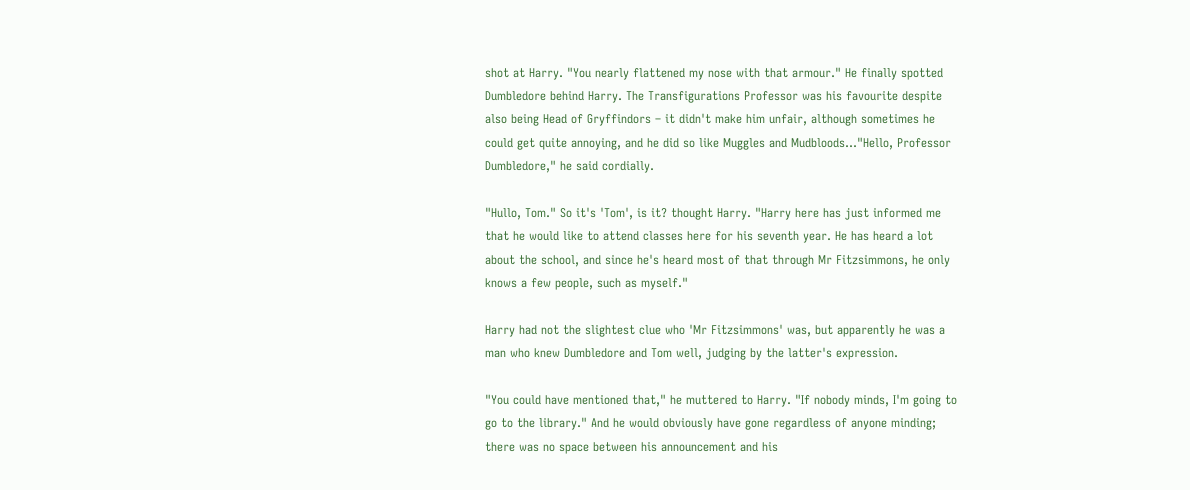shot at Harry. "You nearly flattened my nose with that armour." He finally spotted Dumbledore behind Harry. The Transfigurations Professor was his favourite despite also being Head of Gryffindors – it didn't make him unfair, although sometimes he could get quite annoying, and he did so like Muggles and Mudbloods…"Hello, Professor Dumbledore," he said cordially.

"Hullo, Tom." So it's 'Tom', is it? thought Harry. "Harry here has just informed me that he would like to attend classes here for his seventh year. He has heard a lot about the school, and since he's heard most of that through Mr Fitzsimmons, he only knows a few people, such as myself."

Harry had not the slightest clue who 'Mr Fitzsimmons' was, but apparently he was a man who knew Dumbledore and Tom well, judging by the latter's expression.

"You could have mentioned that," he muttered to Harry. "If nobody minds, I'm going to go to the library." And he would obviously have gone regardless of anyone minding; there was no space between his announcement and his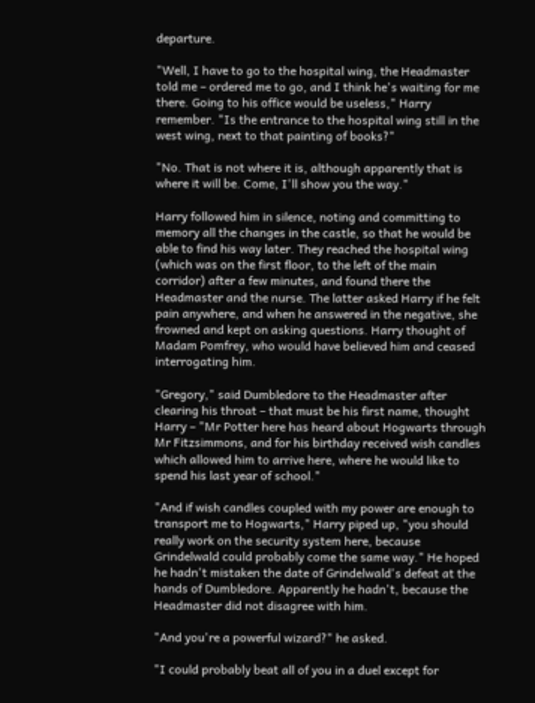departure.

"Well, I have to go to the hospital wing, the Headmaster told me – ordered me to go, and I think he's waiting for me there. Going to his office would be useless," Harry remember. "Is the entrance to the hospital wing still in the west wing, next to that painting of books?"

"No. That is not where it is, although apparently that is where it will be. Come, I'll show you the way."

Harry followed him in silence, noting and committing to memory all the changes in the castle, so that he would be able to find his way later. They reached the hospital wing (which was on the first floor, to the left of the main corridor) after a few minutes, and found there the Headmaster and the nurse. The latter asked Harry if he felt pain anywhere, and when he answered in the negative, she frowned and kept on asking questions. Harry thought of Madam Pomfrey, who would have believed him and ceased interrogating him.

"Gregory," said Dumbledore to the Headmaster after clearing his throat – that must be his first name, thought Harry – "Mr Potter here has heard about Hogwarts through Mr Fitzsimmons, and for his birthday received wish candles which allowed him to arrive here, where he would like to spend his last year of school."

"And if wish candles coupled with my power are enough to transport me to Hogwarts," Harry piped up, "you should really work on the security system here, because Grindelwald could probably come the same way." He hoped he hadn't mistaken the date of Grindelwald's defeat at the hands of Dumbledore. Apparently he hadn't, because the Headmaster did not disagree with him.

"And you're a powerful wizard?" he asked.

"I could probably beat all of you in a duel except for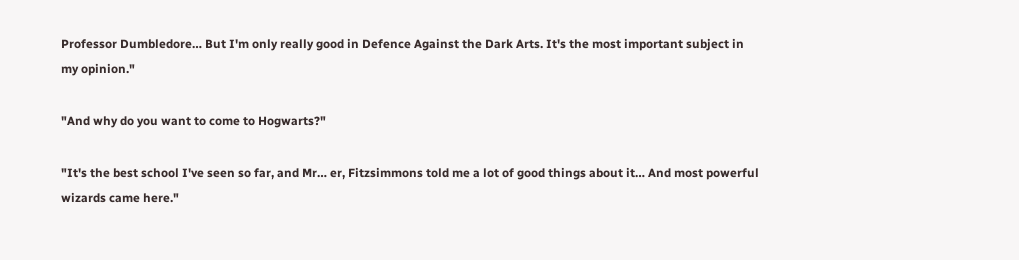Professor Dumbledore… But I'm only really good in Defence Against the Dark Arts. It's the most important subject in my opinion."

"And why do you want to come to Hogwarts?"

"It's the best school I've seen so far, and Mr… er, Fitzsimmons told me a lot of good things about it… And most powerful wizards came here."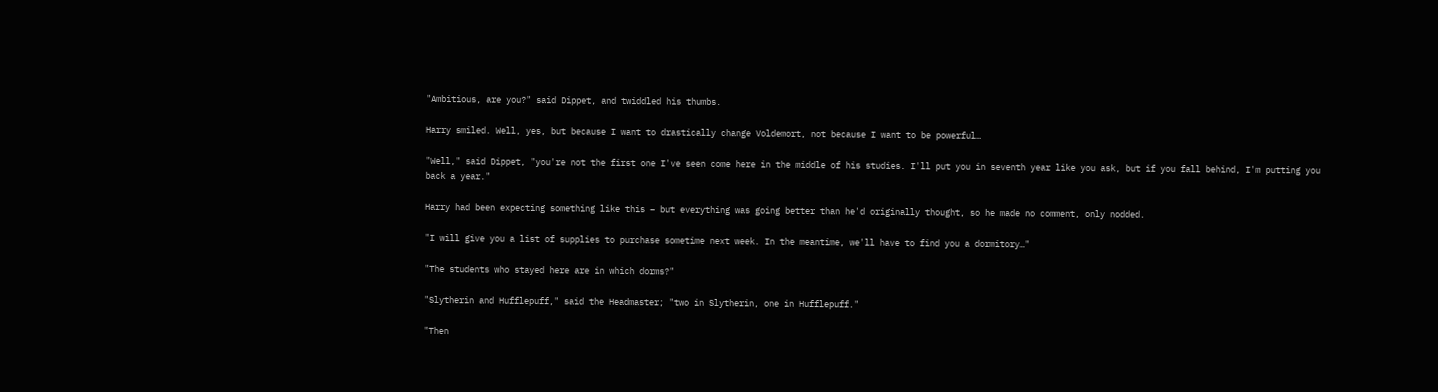"Ambitious, are you?" said Dippet, and twiddled his thumbs.

Harry smiled. Well, yes, but because I want to drastically change Voldemort, not because I want to be powerful…

"Well," said Dippet, "you're not the first one I've seen come here in the middle of his studies. I'll put you in seventh year like you ask, but if you fall behind, I'm putting you back a year."

Harry had been expecting something like this – but everything was going better than he'd originally thought, so he made no comment, only nodded.

"I will give you a list of supplies to purchase sometime next week. In the meantime, we'll have to find you a dormitory…"

"The students who stayed here are in which dorms?"

"Slytherin and Hufflepuff," said the Headmaster; "two in Slytherin, one in Hufflepuff."

"Then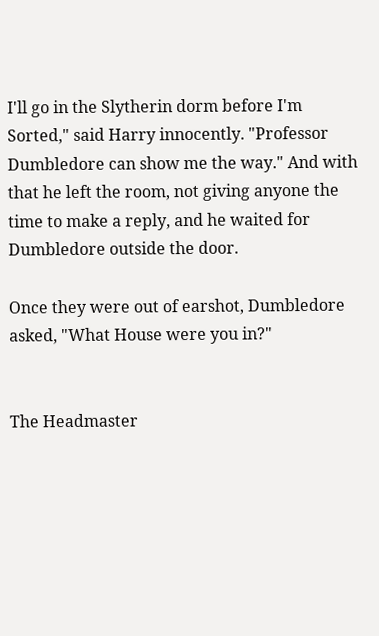I'll go in the Slytherin dorm before I'm Sorted," said Harry innocently. "Professor Dumbledore can show me the way." And with that he left the room, not giving anyone the time to make a reply, and he waited for Dumbledore outside the door.

Once they were out of earshot, Dumbledore asked, "What House were you in?"


The Headmaster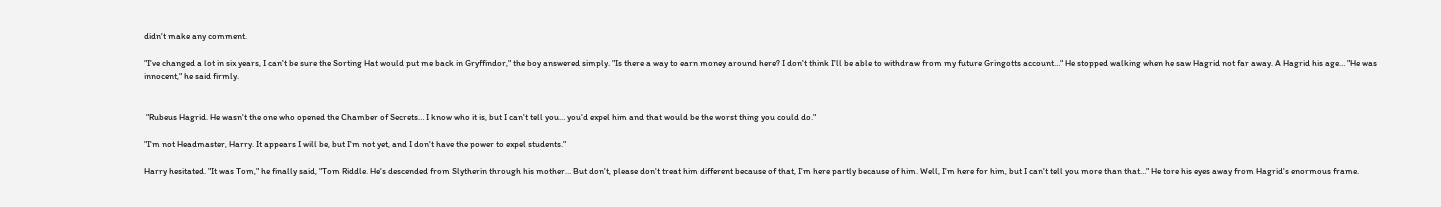didn't make any comment.

"I've changed a lot in six years, I can't be sure the Sorting Hat would put me back in Gryffindor," the boy answered simply. "Is there a way to earn money around here? I don't think I'll be able to withdraw from my future Gringotts account…" He stopped walking when he saw Hagrid not far away. A Hagrid his age… "He was innocent," he said firmly.


 "Rubeus Hagrid. He wasn't the one who opened the Chamber of Secrets… I know who it is, but I can't tell you… you'd expel him and that would be the worst thing you could do."

"I'm not Headmaster, Harry. It appears I will be, but I'm not yet, and I don't have the power to expel students."

Harry hesitated. "It was Tom," he finally said, "Tom Riddle. He's descended from Slytherin through his mother… But don't, please don't treat him different because of that, I'm here partly because of him. Well, I'm here for him, but I can't tell you more than that…" He tore his eyes away from Hagrid's enormous frame.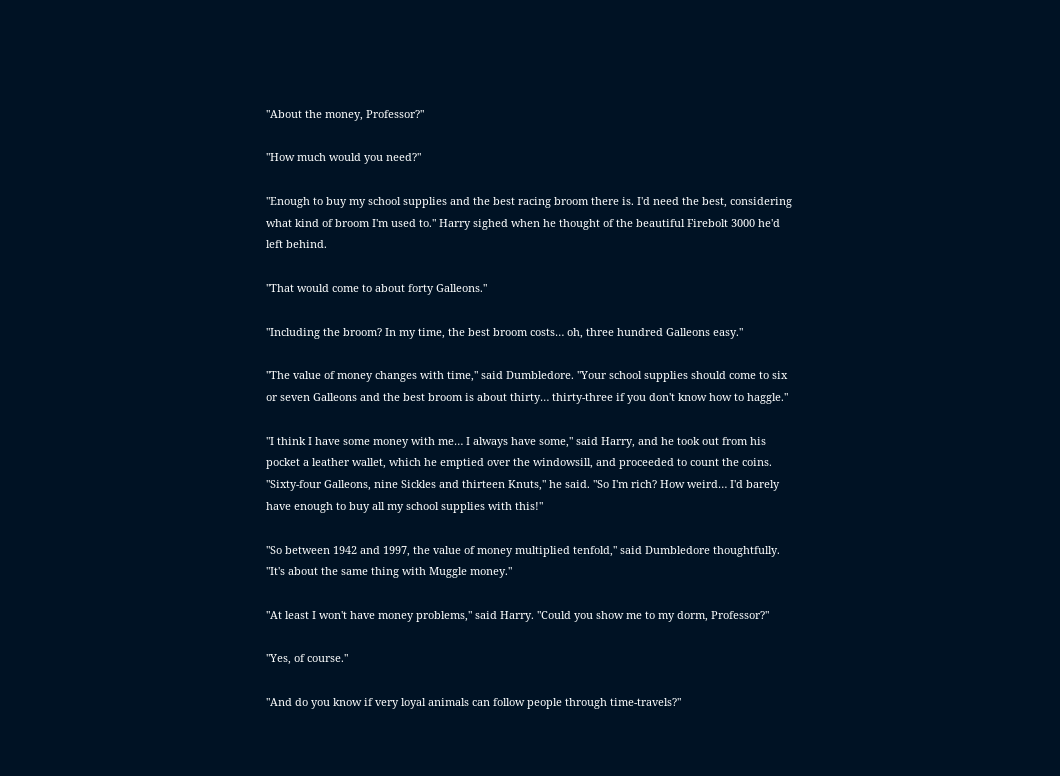"About the money, Professor?"

"How much would you need?"

"Enough to buy my school supplies and the best racing broom there is. I'd need the best, considering what kind of broom I'm used to." Harry sighed when he thought of the beautiful Firebolt 3000 he'd left behind.

"That would come to about forty Galleons."

"Including the broom? In my time, the best broom costs… oh, three hundred Galleons easy."

"The value of money changes with time," said Dumbledore. "Your school supplies should come to six or seven Galleons and the best broom is about thirty… thirty-three if you don't know how to haggle."

"I think I have some money with me… I always have some," said Harry, and he took out from his pocket a leather wallet, which he emptied over the windowsill, and proceeded to count the coins. "Sixty-four Galleons, nine Sickles and thirteen Knuts," he said. "So I'm rich? How weird… I'd barely have enough to buy all my school supplies with this!"

"So between 1942 and 1997, the value of money multiplied tenfold," said Dumbledore thoughtfully. "It's about the same thing with Muggle money."

"At least I won't have money problems," said Harry. "Could you show me to my dorm, Professor?"

"Yes, of course."

"And do you know if very loyal animals can follow people through time-travels?"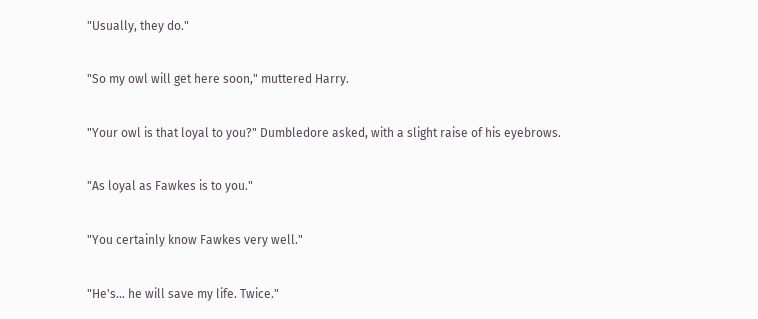"Usually, they do."

"So my owl will get here soon," muttered Harry.

"Your owl is that loyal to you?" Dumbledore asked, with a slight raise of his eyebrows.

"As loyal as Fawkes is to you."

"You certainly know Fawkes very well."

"He's… he will save my life. Twice."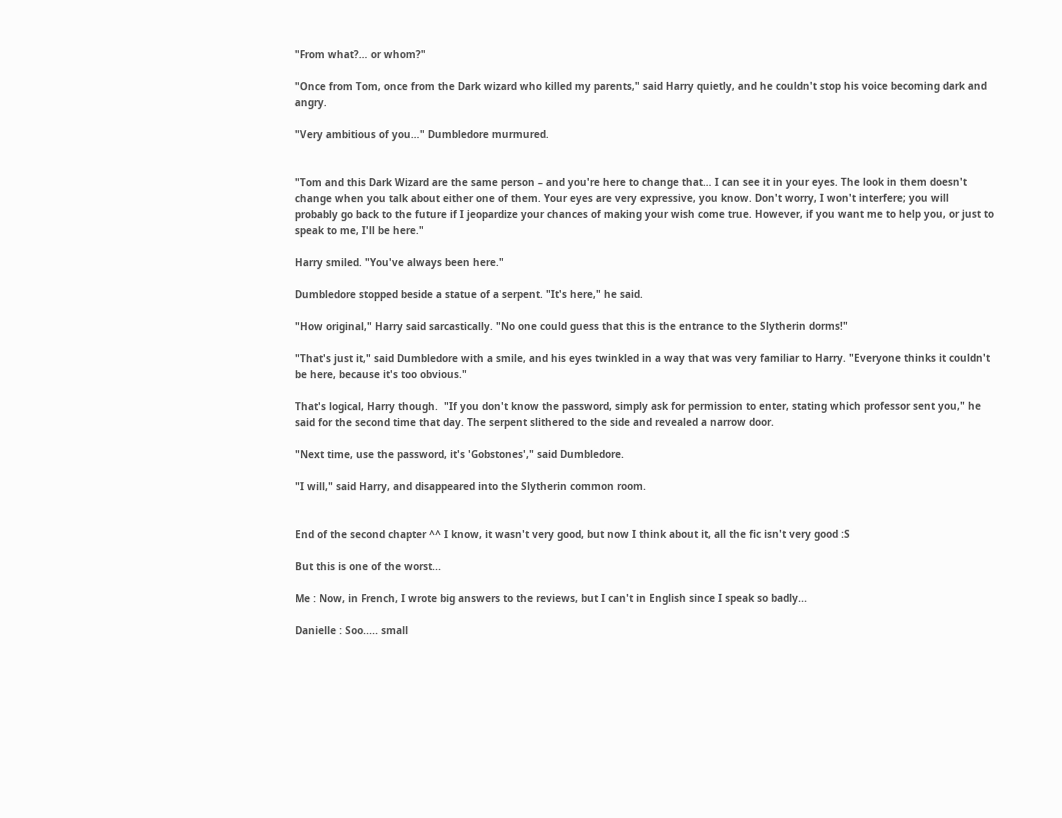"From what?… or whom?"

"Once from Tom, once from the Dark wizard who killed my parents," said Harry quietly, and he couldn't stop his voice becoming dark and angry.

"Very ambitious of you…" Dumbledore murmured.


"Tom and this Dark Wizard are the same person – and you're here to change that… I can see it in your eyes. The look in them doesn't change when you talk about either one of them. Your eyes are very expressive, you know. Don't worry, I won't interfere; you will probably go back to the future if I jeopardize your chances of making your wish come true. However, if you want me to help you, or just to speak to me, I'll be here."

Harry smiled. "You've always been here."

Dumbledore stopped beside a statue of a serpent. "It's here," he said.

"How original," Harry said sarcastically. "No one could guess that this is the entrance to the Slytherin dorms!"

"That's just it," said Dumbledore with a smile, and his eyes twinkled in a way that was very familiar to Harry. "Everyone thinks it couldn't be here, because it's too obvious."

That's logical, Harry though.  "If you don't know the password, simply ask for permission to enter, stating which professor sent you," he said for the second time that day. The serpent slithered to the side and revealed a narrow door.

"Next time, use the password, it's 'Gobstones'," said Dumbledore.

"I will," said Harry, and disappeared into the Slytherin common room.


End of the second chapter ^^ I know, it wasn't very good, but now I think about it, all the fic isn't very good :S

But this is one of the worst...

Me : Now, in French, I wrote big answers to the reviews, but I can't in English since I speak so badly...

Danielle : Soo..... small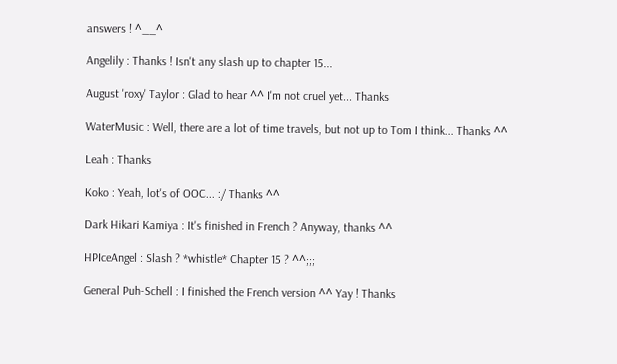answers ! ^__^

Angelily : Thanks ! Isn't any slash up to chapter 15...

August 'roxy' Taylor : Glad to hear ^^ I'm not cruel yet... Thanks

WaterMusic : Well, there are a lot of time travels, but not up to Tom I think... Thanks ^^

Leah : Thanks

Koko : Yeah, lot's of OOC... :/ Thanks ^^

Dark Hikari Kamiya : It's finished in French ? Anyway, thanks ^^

HPIceAngel : Slash ? *whistle* Chapter 15 ? ^^;;;

General Puh-Schell : I finished the French version ^^ Yay ! Thanks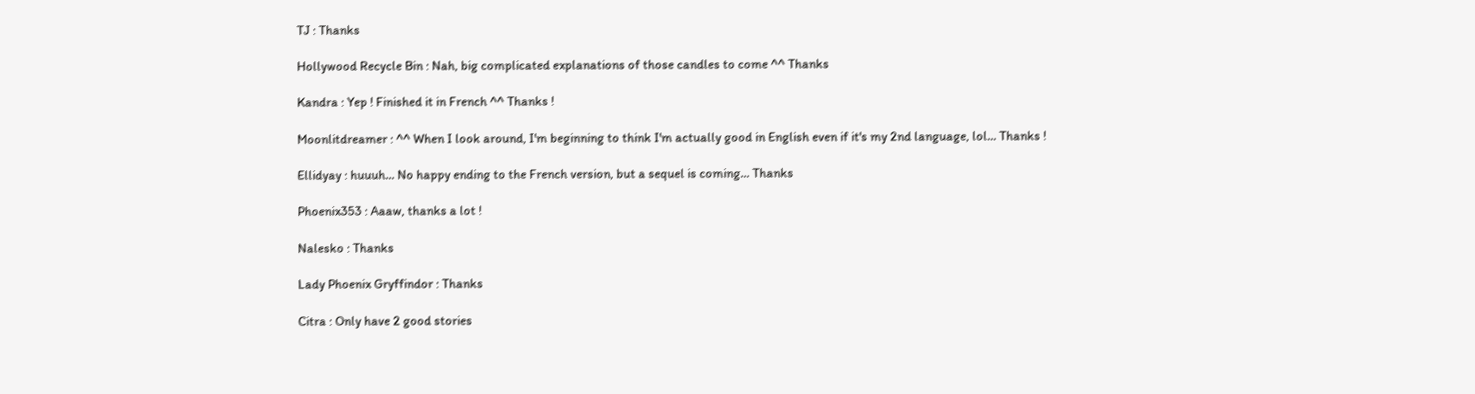TJ : Thanks

Hollywood Recycle Bin : Nah, big complicated explanations of those candles to come ^^ Thanks

Kandra : Yep ! Finished it in French ^^ Thanks !

Moonlitdreamer : ^^ When I look around, I'm beginning to think I'm actually good in English even if it's my 2nd language, lol... Thanks !

Ellidyay : huuuh... No happy ending to the French version, but a sequel is coming... Thanks

Phoenix353 : Aaaw, thanks a lot !

Nalesko : Thanks

Lady Phoenix Gryffindor : Thanks

Citra : Only have 2 good stories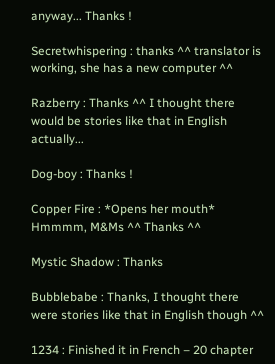anyway... Thanks !

Secretwhispering : thanks ^^ translator is working, she has a new computer ^^

Razberry : Thanks ^^ I thought there would be stories like that in English actually...

Dog-boy : Thanks !

Copper Fire : *Opens her mouth* Hmmmm, M&Ms ^^ Thanks ^^

Mystic Shadow : Thanks

Bubblebabe : Thanks, I thought there were stories like that in English though ^^

1234 : Finished it in French – 20 chapter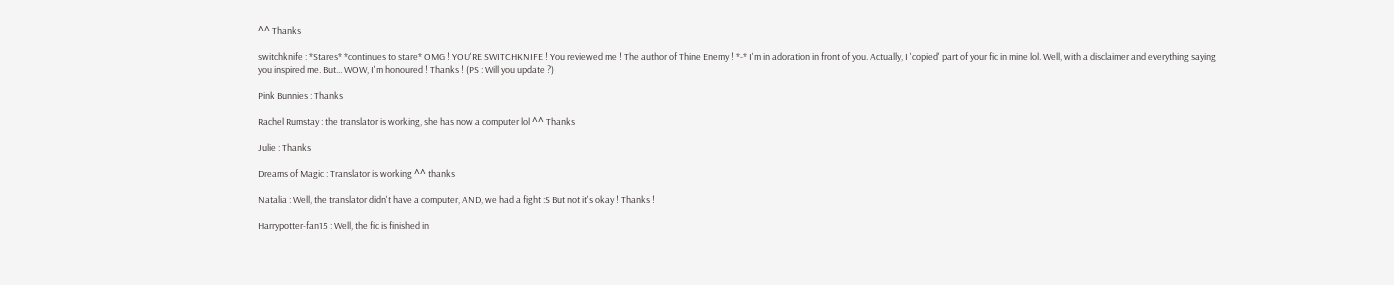^^ Thanks

switchknife : *Stares* *continues to stare* OMG ! YOU'RE SWITCHKNIFE ! You reviewed me ! The author of Thine Enemy ! *-* I'm in adoration in front of you. Actually, I 'copied' part of your fic in mine lol. Well, with a disclaimer and everything saying you inspired me. But... WOW, I'm honoured ! Thanks ! (PS : Will you update ?)

Pink Bunnies : Thanks

Rachel Rumstay : the translator is working, she has now a computer lol ^^ Thanks

Julie : Thanks

Dreams of Magic : Translator is working ^^ thanks

Natalia : Well, the translator didn't have a computer, AND, we had a fight :S But not it's okay ! Thanks !

Harrypotter-fan15 : Well, the fic is finished in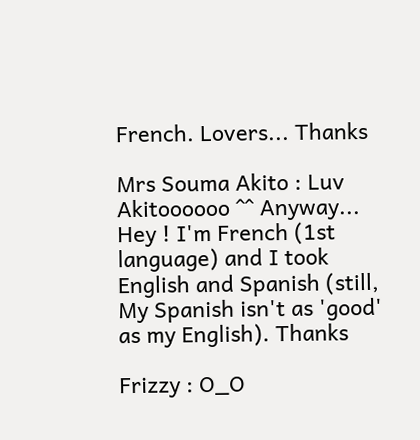French. Lovers... Thanks

Mrs Souma Akito : Luv Akitoooooo ^^ Anyway... Hey ! I'm French (1st language) and I took English and Spanish (still, My Spanish isn't as 'good' as my English). Thanks

Frizzy : O_O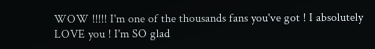WOW !!!!! I'm one of the thousands fans you've got ! I absolutely LOVE you ! I'm SO glad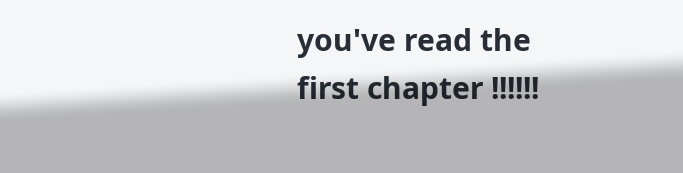you've read the first chapter !!!!!!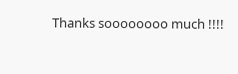Thanks soooooooo much !!!!